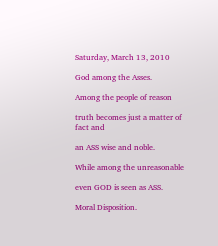Saturday, March 13, 2010

God among the Asses.

Among the people of reason

truth becomes just a matter of fact and

an ASS wise and noble.

While among the unreasonable

even GOD is seen as ASS.

Moral Disposition.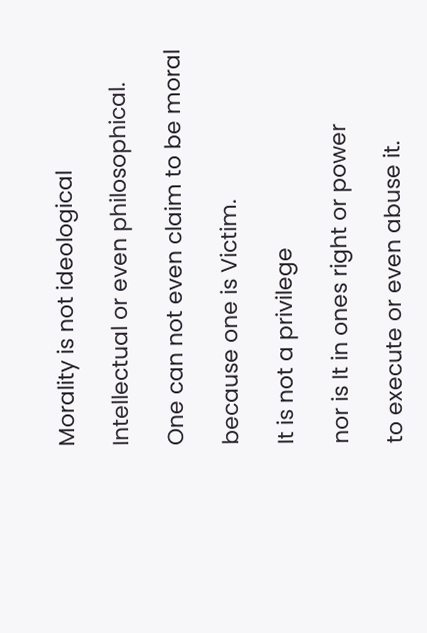Morality is not ideological

Intellectual or even philosophical.

One can not even claim to be moral

because one is Victim.

It is not a privilege

nor is It in ones right or power

to execute or even abuse it.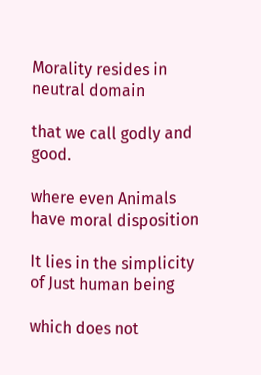Morality resides in neutral domain

that we call godly and good.

where even Animals have moral disposition

It lies in the simplicity of Just human being

which does not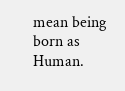mean being born as Human.